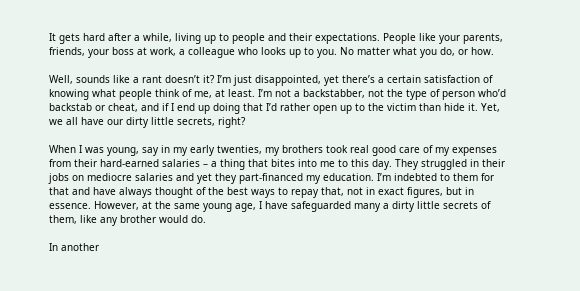It gets hard after a while, living up to people and their expectations. People like your parents, friends, your boss at work, a colleague who looks up to you. No matter what you do, or how.

Well, sounds like a rant doesn’t it? I’m just disappointed, yet there’s a certain satisfaction of knowing what people think of me, at least. I’m not a backstabber, not the type of person who’d backstab or cheat, and if I end up doing that I’d rather open up to the victim than hide it. Yet, we all have our dirty little secrets, right?

When I was young, say in my early twenties, my brothers took real good care of my expenses from their hard-earned salaries – a thing that bites into me to this day. They struggled in their jobs on mediocre salaries and yet they part-financed my education. I’m indebted to them for that and have always thought of the best ways to repay that, not in exact figures, but in essence. However, at the same young age, I have safeguarded many a dirty little secrets of them, like any brother would do.

In another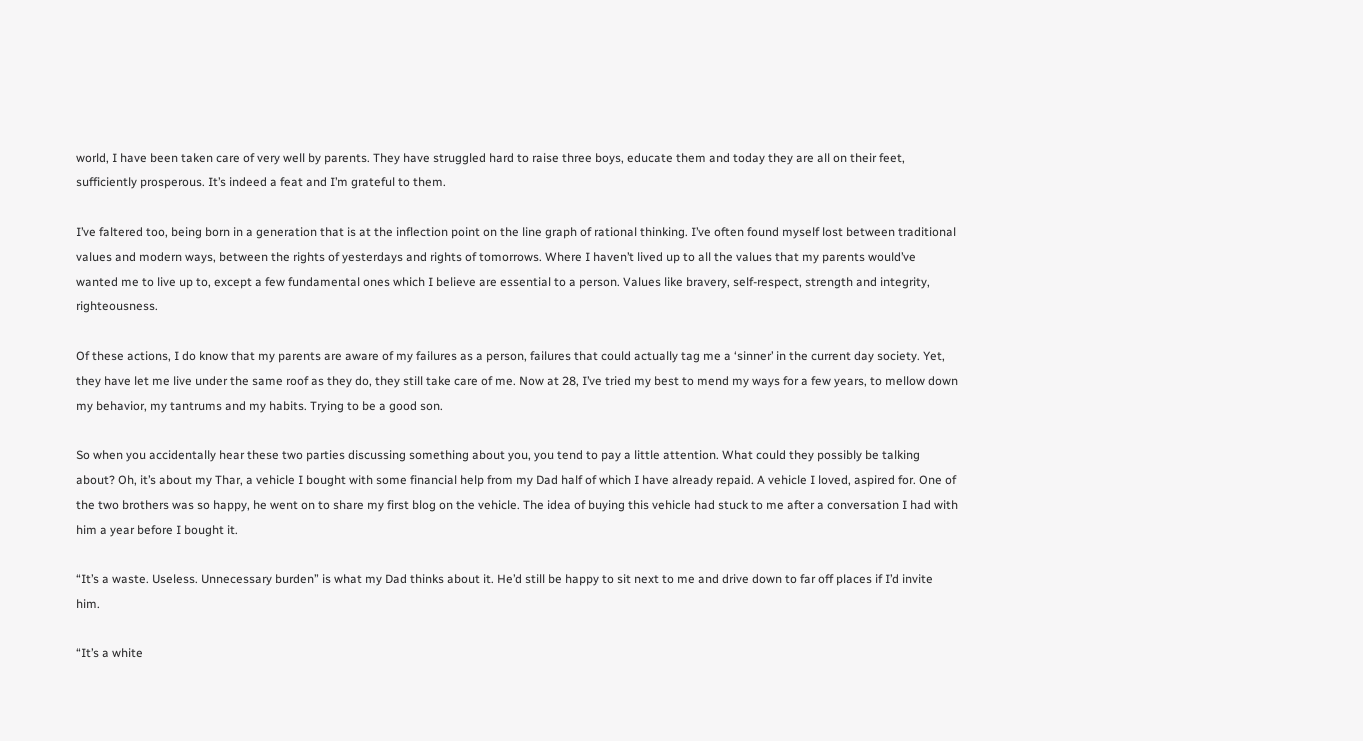world, I have been taken care of very well by parents. They have struggled hard to raise three boys, educate them and today they are all on their feet, sufficiently prosperous. It’s indeed a feat and I’m grateful to them.

I’ve faltered too, being born in a generation that is at the inflection point on the line graph of rational thinking. I’ve often found myself lost between traditional values and modern ways, between the rights of yesterdays and rights of tomorrows. Where I haven’t lived up to all the values that my parents would’ve wanted me to live up to, except a few fundamental ones which I believe are essential to a person. Values like bravery, self-respect, strength and integrity, righteousness.

Of these actions, I do know that my parents are aware of my failures as a person, failures that could actually tag me a ‘sinner’ in the current day society. Yet, they have let me live under the same roof as they do, they still take care of me. Now at 28, I’ve tried my best to mend my ways for a few years, to mellow down my behavior, my tantrums and my habits. Trying to be a good son.

So when you accidentally hear these two parties discussing something about you, you tend to pay a little attention. What could they possibly be talking about? Oh, it’s about my Thar, a vehicle I bought with some financial help from my Dad half of which I have already repaid. A vehicle I loved, aspired for. One of the two brothers was so happy, he went on to share my first blog on the vehicle. The idea of buying this vehicle had stuck to me after a conversation I had with him a year before I bought it.

“It’s a waste. Useless. Unnecessary burden” is what my Dad thinks about it. He’d still be happy to sit next to me and drive down to far off places if I’d invite him.

“It’s a white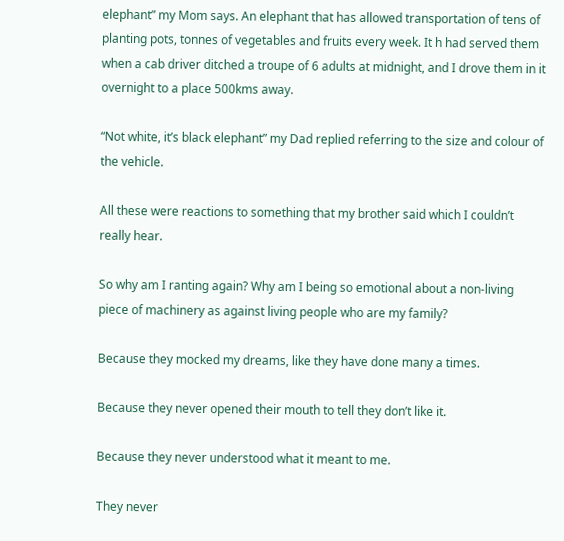elephant” my Mom says. An elephant that has allowed transportation of tens of planting pots, tonnes of vegetables and fruits every week. It h had served them when a cab driver ditched a troupe of 6 adults at midnight, and I drove them in it overnight to a place 500kms away.

“Not white, it’s black elephant” my Dad replied referring to the size and colour of the vehicle.

All these were reactions to something that my brother said which I couldn’t really hear.

So why am I ranting again? Why am I being so emotional about a non-living piece of machinery as against living people who are my family?

Because they mocked my dreams, like they have done many a times.

Because they never opened their mouth to tell they don’t like it.

Because they never understood what it meant to me.

They never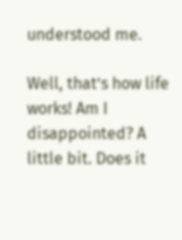understood me.

Well, that’s how life works! Am I disappointed? A little bit. Does it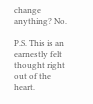change anything? No.

P.S. This is an earnestly felt thought right out of the heart.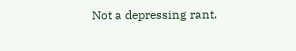Not a depressing rant.